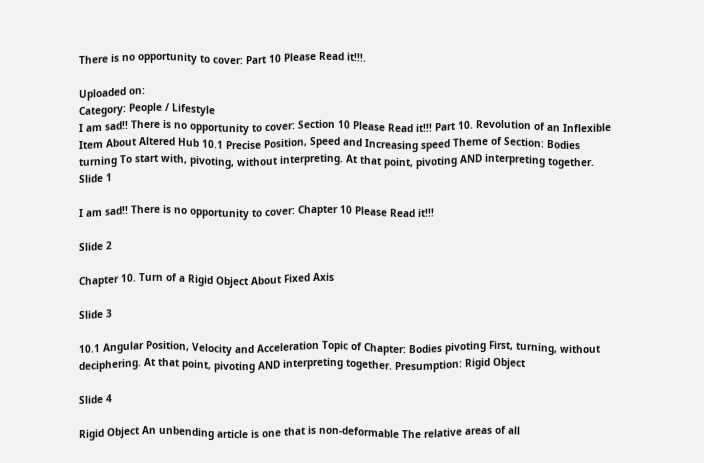There is no opportunity to cover: Part 10 Please Read it!!!.

Uploaded on:
Category: People / Lifestyle
I am sad!! There is no opportunity to cover: Section 10 Please Read it!!! Part 10. Revolution of an Inflexible Item About Altered Hub 10.1 Precise Position, Speed and Increasing speed Theme of Section: Bodies turning To start with, pivoting, without interpreting. At that point, pivoting AND interpreting together.
Slide 1

I am sad!! There is no opportunity to cover: Chapter 10 Please Read it!!!

Slide 2

Chapter 10. Turn of a Rigid Object About Fixed Axis

Slide 3

10.1 Angular Position, Velocity and Acceleration Topic of Chapter: Bodies pivoting First, turning, without deciphering. At that point, pivoting AND interpreting together. Presumption: Rigid Object

Slide 4

Rigid Object An unbending article is one that is non-deformable The relative areas of all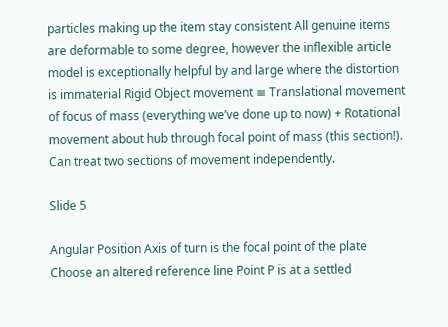particles making up the item stay consistent All genuine items are deformable to some degree, however the inflexible article model is exceptionally helpful by and large where the distortion is immaterial Rigid Object movement ≡ Translational movement of focus of mass (everything we’ve done up to now) + Rotational movement about hub through focal point of mass (this section!). Can treat two sections of movement independently.

Slide 5

Angular Position Axis of turn is the focal point of the plate Choose an altered reference line Point P is at a settled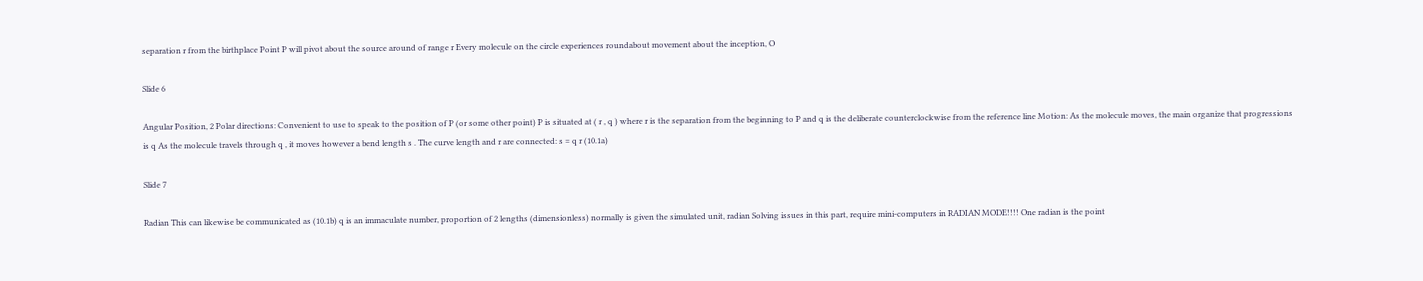separation r from the birthplace Point P will pivot about the source around of range r Every molecule on the circle experiences roundabout movement about the inception, O

Slide 6

Angular Position, 2 Polar directions: Convenient to use to speak to the position of P (or some other point) P is situated at ( r , q ) where r is the separation from the beginning to P and q is the deliberate counterclockwise from the reference line Motion: As the molecule moves, the main organize that progressions is q As the molecule travels through q , it moves however a bend length s . The curve length and r are connected: s = q r (10.1a)

Slide 7

Radian This can likewise be communicated as (10.1b) q is an immaculate number, proportion of 2 lengths (dimensionless) normally is given the simulated unit, radian Solving issues in this part, require mini-computers in RADIAN MODE!!!! One radian is the point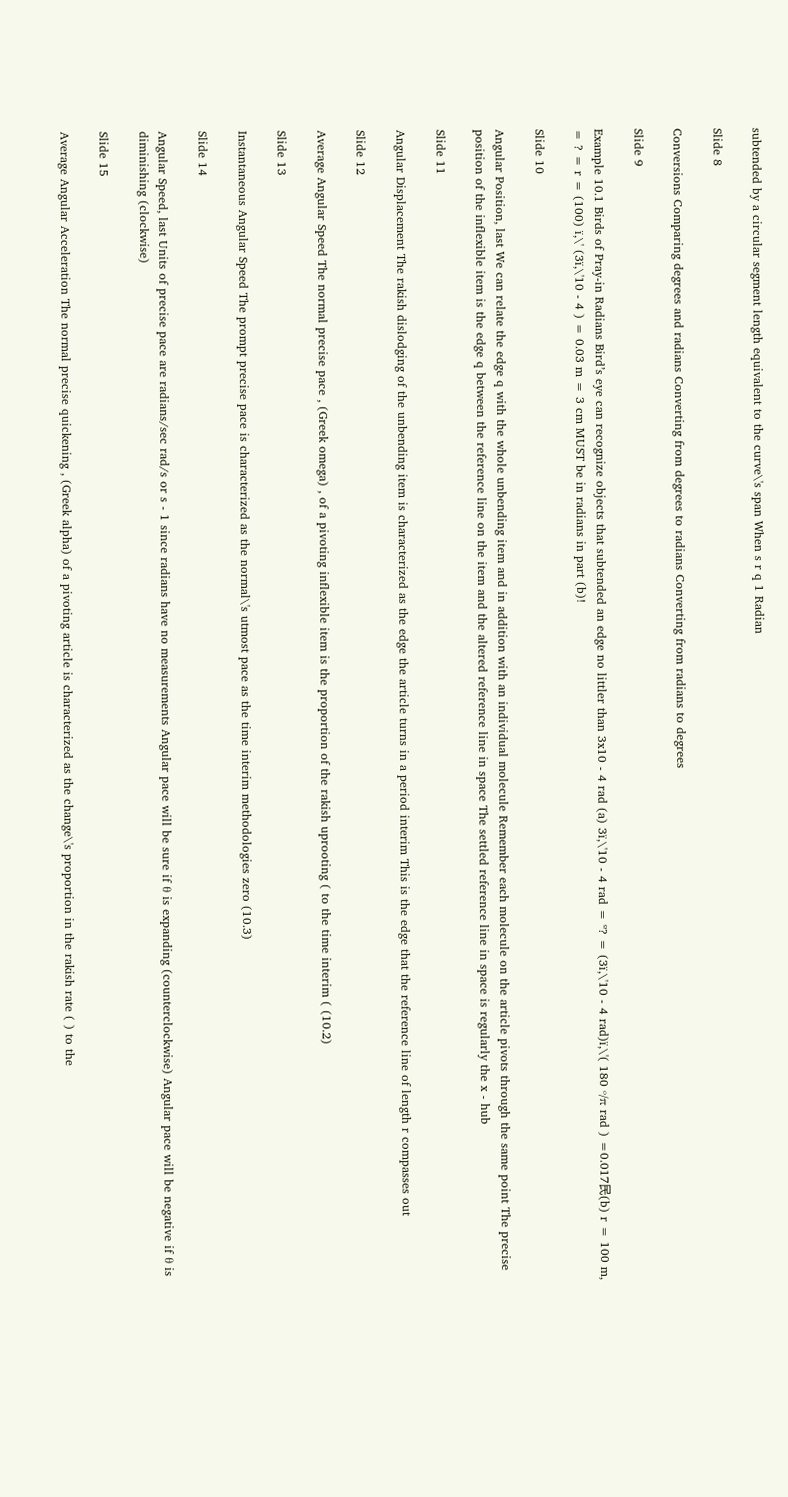subtended by a circular segment length equivalent to the curve\'s span When s r q 1 Radian

Slide 8

Conversions Comparing degrees and radians Converting from degrees to radians Converting from radians to degrees

Slide 9

Example 10.1 Birds of Pray-in Radians Bird’s eye can recognize objects that subtended an edge no littler than 3x10 - 4 rad (a) 3ï‚\'10 - 4 rad = º? = (3ï‚\'10 - 4 rad)ï‚\'( 180 º/π rad ) =0.017⺠(b) r = 100 m, = ? = r = (100) ï‚\' (3ï‚\'10 - 4 ) = 0.03 m = 3 cm MUST be in radians in part (b)!

Slide 10

Angular Position, last We can relate the edge q with the whole unbending item and in addition with an individual molecule Remember each molecule on the article pivots through the same point The precise position of the inflexible item is the edge q between the reference line on the item and the altered reference line in space The settled reference line in space is regularly the x - hub

Slide 11

Angular Displacement The rakish dislodging of the unbending item is characterized as the edge the article turns in a period interim This is the edge that the reference line of length r compasses out

Slide 12

Average Angular Speed The normal precise pace , (Greek omega) , of a pivoting inflexible item is the proportion of the rakish uprooting ( to the time interim ( (10.2)

Slide 13

Instantaneous Angular Speed The prompt precise pace is characterized as the normal\'s utmost pace as the time interim methodologies zero (10.3)

Slide 14

Angular Speed, last Units of precise pace are radians/sec rad/s or s - 1 since radians have no measurements Angular pace will be sure if θ is expanding (counterclockwise) Angular pace will be negative if θ is diminishing (clockwise)

Slide 15

Average Angular Acceleration The normal precise quickening , (Greek alpha) of a pivoting article is characterized as the change\'s proportion in the rakish rate ( ) to the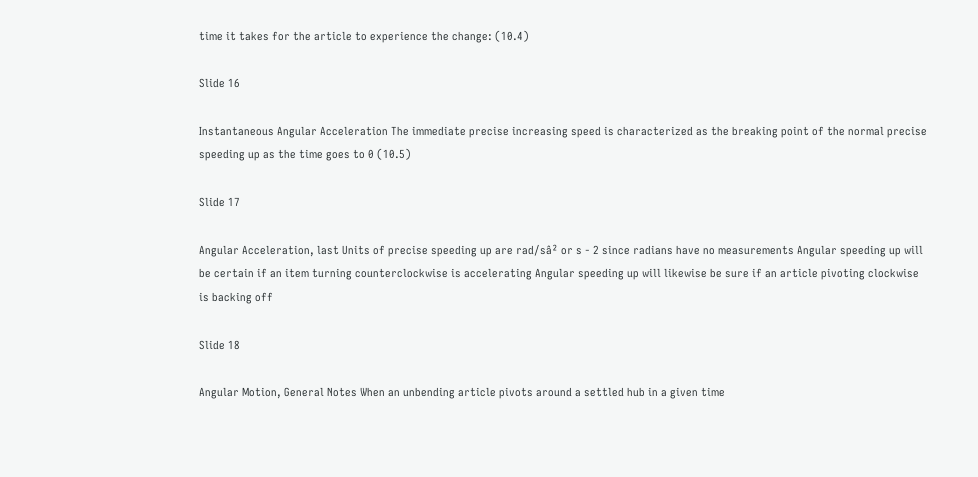time it takes for the article to experience the change: (10.4)

Slide 16

Instantaneous Angular Acceleration The immediate precise increasing speed is characterized as the breaking point of the normal precise speeding up as the time goes to 0 (10.5)

Slide 17

Angular Acceleration, last Units of precise speeding up are rad/sâ² or s - 2 since radians have no measurements Angular speeding up will be certain if an item turning counterclockwise is accelerating Angular speeding up will likewise be sure if an article pivoting clockwise is backing off

Slide 18

Angular Motion, General Notes When an unbending article pivots around a settled hub in a given time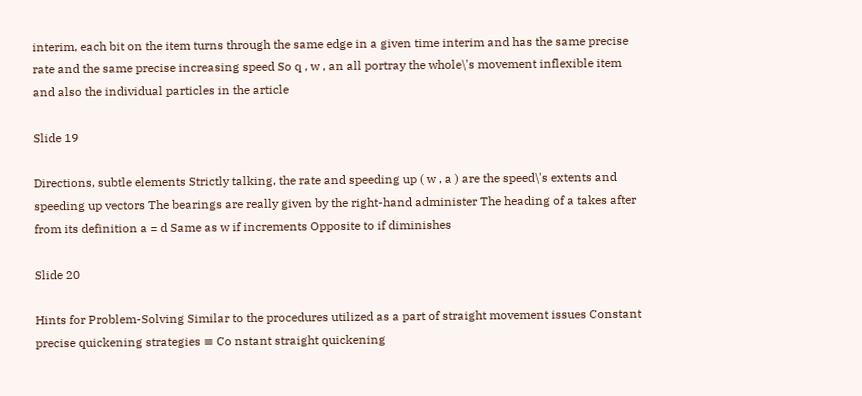interim, each bit on the item turns through the same edge in a given time interim and has the same precise rate and the same precise increasing speed So q , w , an all portray the whole\'s movement inflexible item and also the individual particles in the article

Slide 19

Directions, subtle elements Strictly talking, the rate and speeding up ( w , a ) are the speed\'s extents and speeding up vectors The bearings are really given by the right-hand administer The heading of a takes after from its definition a = d Same as w if increments Opposite to if diminishes

Slide 20

Hints for Problem-Solving Similar to the procedures utilized as a part of straight movement issues Constant precise quickening strategies ≡ Co nstant straight quickening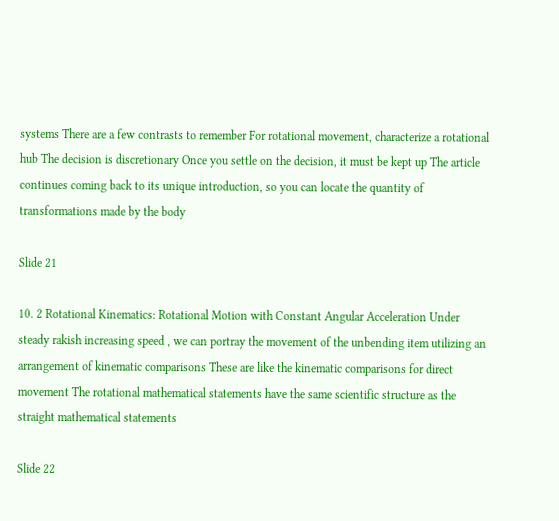systems There are a few contrasts to remember For rotational movement, characterize a rotational hub The decision is discretionary Once you settle on the decision, it must be kept up The article continues coming back to its unique introduction, so you can locate the quantity of transformations made by the body

Slide 21

10. 2 Rotational Kinematics: Rotational Motion with Constant Angular Acceleration Under steady rakish increasing speed , we can portray the movement of the unbending item utilizing an arrangement of kinematic comparisons These are like the kinematic comparisons for direct movement The rotational mathematical statements have the same scientific structure as the straight mathematical statements

Slide 22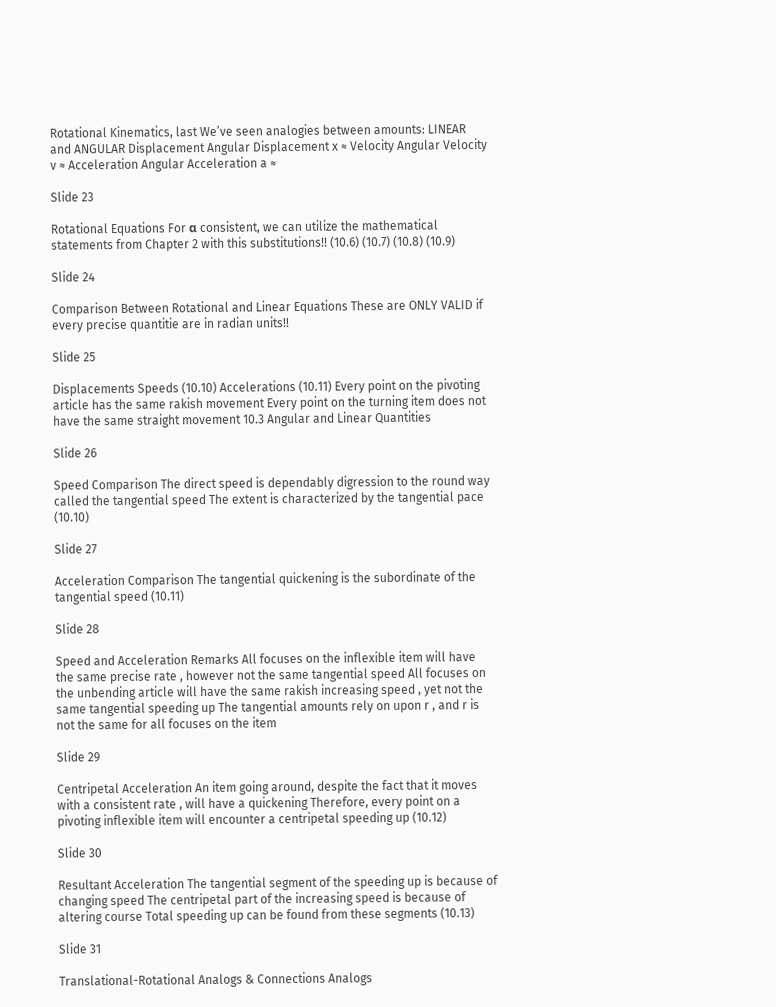Rotational Kinematics, last We’ve seen analogies between amounts: LINEAR and ANGULAR Displacement Angular Displacement x ≈ Velocity Angular Velocity v ≈ Acceleration Angular Acceleration a ≈

Slide 23

Rotational Equations For α consistent, we can utilize the mathematical statements from Chapter 2 with this substitutions!! (10.6) (10.7) (10.8) (10.9)

Slide 24

Comparison Between Rotational and Linear Equations These are ONLY VALID if every precise quantitie are in radian units!!

Slide 25

Displacements Speeds (10.10) Accelerations (10.11) Every point on the pivoting article has the same rakish movement Every point on the turning item does not have the same straight movement 10.3 Angular and Linear Quantities

Slide 26

Speed Comparison The direct speed is dependably digression to the round way called the tangential speed The extent is characterized by the tangential pace (10.10)

Slide 27

Acceleration Comparison The tangential quickening is the subordinate of the tangential speed (10.11)

Slide 28

Speed and Acceleration Remarks All focuses on the inflexible item will have the same precise rate , however not the same tangential speed All focuses on the unbending article will have the same rakish increasing speed , yet not the same tangential speeding up The tangential amounts rely on upon r , and r is not the same for all focuses on the item

Slide 29

Centripetal Acceleration An item going around, despite the fact that it moves with a consistent rate , will have a quickening Therefore, every point on a pivoting inflexible item will encounter a centripetal speeding up (10.12)

Slide 30

Resultant Acceleration The tangential segment of the speeding up is because of changing speed The centripetal part of the increasing speed is because of altering course Total speeding up can be found from these segments (10.13)

Slide 31

Translational-Rotational Analogs & Connections Analogs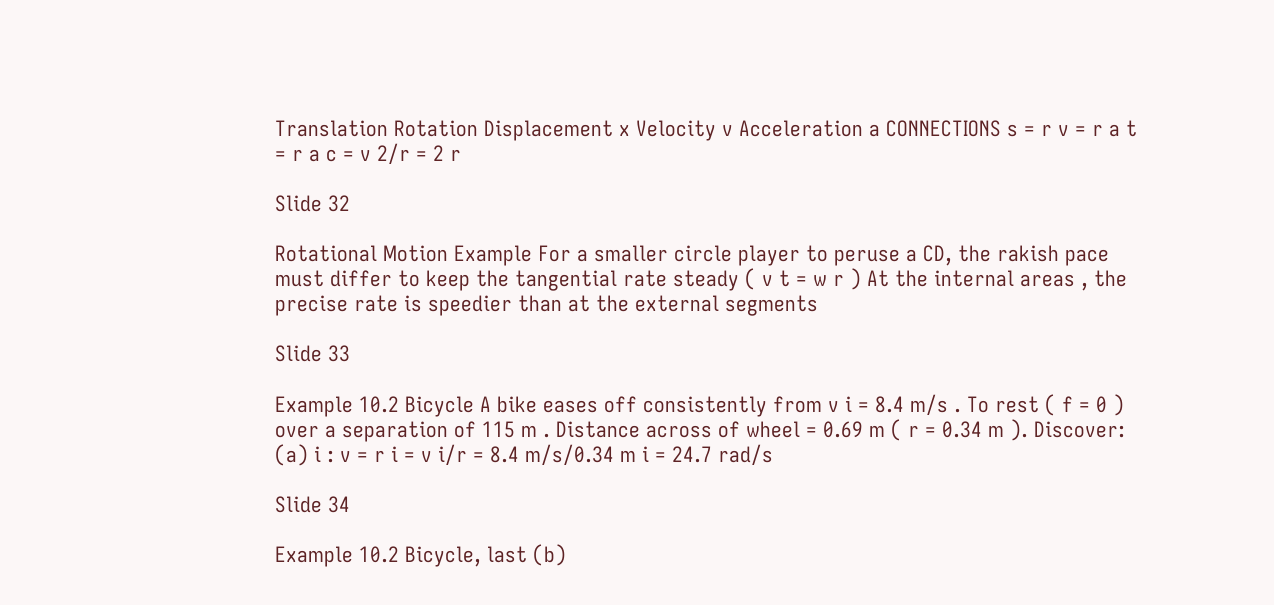Translation Rotation Displacement x Velocity v Acceleration a CONNECTIONS s = r v = r a t = r a c = v 2/r = 2 r

Slide 32

Rotational Motion Example For a smaller circle player to peruse a CD, the rakish pace must differ to keep the tangential rate steady ( v t = w r ) At the internal areas , the precise rate is speedier than at the external segments

Slide 33

Example 10.2 Bicycle A bike eases off consistently from v i = 8.4 m/s . To rest ( f = 0 ) over a separation of 115 m . Distance across of wheel = 0.69 m ( r = 0.34 m ). Discover: (a) i : v = r i = v i/r = 8.4 m/s/0.34 m i = 24.7 rad/s

Slide 34

Example 10.2 Bicycle, last (b)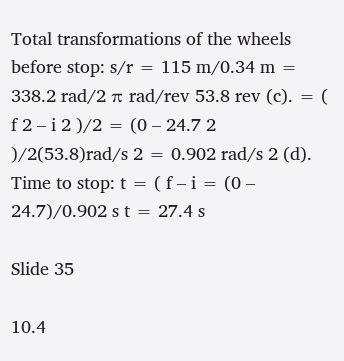Total transformations of the wheels before stop: s/r = 115 m/0.34 m = 338.2 rad/2 π rad/rev 53.8 rev (c). = ( f 2 – i 2 )/2 = (0 – 24.7 2 )/2(53.8)rad/s 2 = 0.902 rad/s 2 (d). Time to stop: t = ( f – i = (0 – 24.7)/0.902 s t = 27.4 s

Slide 35

10.4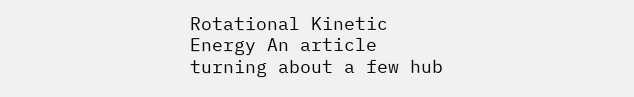Rotational Kinetic Energy An article turning about a few hub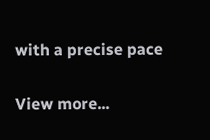with a precise pace

View more...